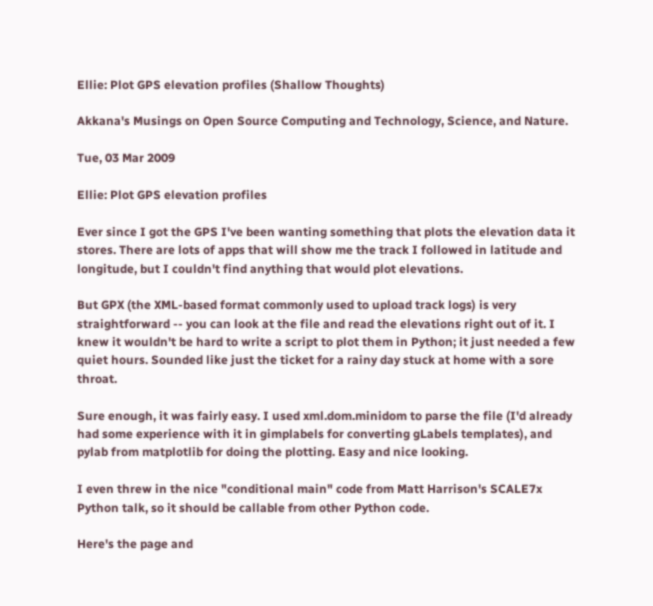Ellie: Plot GPS elevation profiles (Shallow Thoughts)

Akkana's Musings on Open Source Computing and Technology, Science, and Nature.

Tue, 03 Mar 2009

Ellie: Plot GPS elevation profiles

Ever since I got the GPS I've been wanting something that plots the elevation data it stores. There are lots of apps that will show me the track I followed in latitude and longitude, but I couldn't find anything that would plot elevations.

But GPX (the XML-based format commonly used to upload track logs) is very straightforward -- you can look at the file and read the elevations right out of it. I knew it wouldn't be hard to write a script to plot them in Python; it just needed a few quiet hours. Sounded like just the ticket for a rainy day stuck at home with a sore throat.

Sure enough, it was fairly easy. I used xml.dom.minidom to parse the file (I'd already had some experience with it in gimplabels for converting gLabels templates), and pylab from matplotlib for doing the plotting. Easy and nice looking.

I even threw in the nice "conditional main" code from Matt Harrison's SCALE7x Python talk, so it should be callable from other Python code.

Here's the page and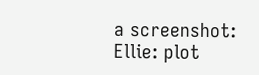a screenshot: Ellie: plot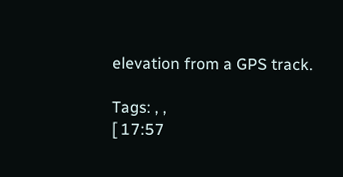elevation from a GPS track.

Tags: , ,
[ 17:57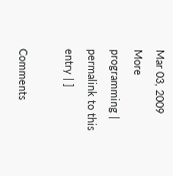Mar 03, 2009    More programming | permalink to this entry | ]

Comments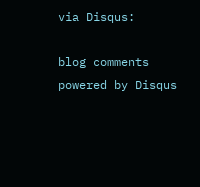via Disqus:

blog comments powered by Disqus